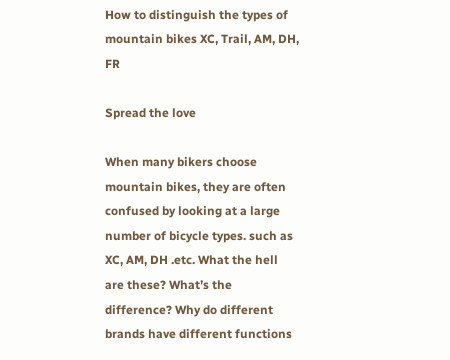How to distinguish the types of mountain bikes XC, Trail, AM, DH, FR

Spread the love

When many bikers choose mountain bikes, they are often confused by looking at a large number of bicycle types. such as XC, AM, DH .etc. What the hell are these? What’s the difference? Why do different brands have different functions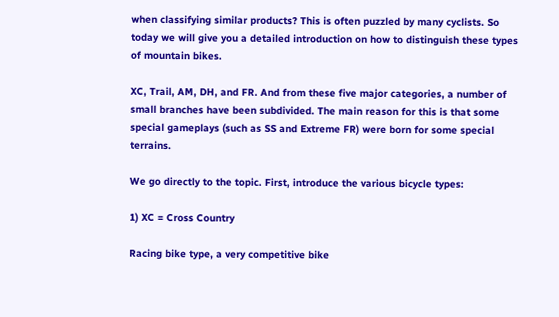when classifying similar products? This is often puzzled by many cyclists. So today we will give you a detailed introduction on how to distinguish these types of mountain bikes.

XC, Trail, AM, DH, and FR. And from these five major categories, a number of small branches have been subdivided. The main reason for this is that some special gameplays (such as SS and Extreme FR) were born for some special terrains.

We go directly to the topic. First, introduce the various bicycle types:

1) XC = Cross Country

Racing bike type, a very competitive bike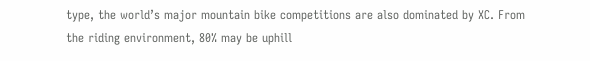type, the world’s major mountain bike competitions are also dominated by XC. From the riding environment, 80% may be uphill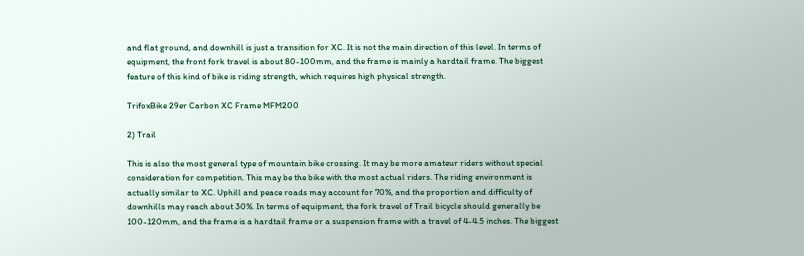and flat ground, and downhill is just a transition for XC. It is not the main direction of this level. In terms of equipment, the front fork travel is about 80-100mm, and the frame is mainly a hardtail frame. The biggest feature of this kind of bike is riding strength, which requires high physical strength.

TrifoxBike 29er Carbon XC Frame MFM200

2) Trail

This is also the most general type of mountain bike crossing. It may be more amateur riders without special consideration for competition. This may be the bike with the most actual riders. The riding environment is actually similar to XC. Uphill and peace roads may account for 70%, and the proportion and difficulty of downhills may reach about 30%. In terms of equipment, the fork travel of Trail bicycle should generally be 100-120mm, and the frame is a hardtail frame or a suspension frame with a travel of 4-4.5 inches. The biggest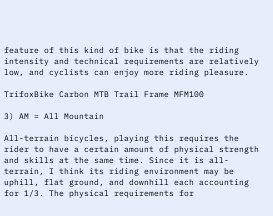feature of this kind of bike is that the riding intensity and technical requirements are relatively low, and cyclists can enjoy more riding pleasure.

TrifoxBike Carbon MTB Trail Frame MFM100

3) AM = All Mountain

All-terrain bicycles, playing this requires the rider to have a certain amount of physical strength and skills at the same time. Since it is all-terrain, I think its riding environment may be uphill, flat ground, and downhill each accounting for 1/3. The physical requirements for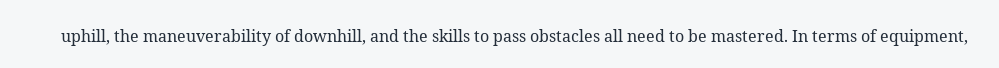uphill, the maneuverability of downhill, and the skills to pass obstacles all need to be mastered. In terms of equipment,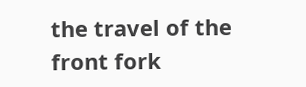the travel of the front fork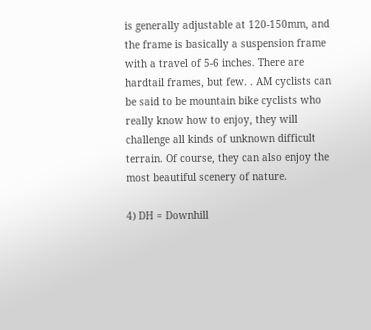is generally adjustable at 120-150mm, and the frame is basically a suspension frame with a travel of 5-6 inches. There are hardtail frames, but few. . AM cyclists can be said to be mountain bike cyclists who really know how to enjoy, they will challenge all kinds of unknown difficult terrain. Of course, they can also enjoy the most beautiful scenery of nature.

4) DH = Downhill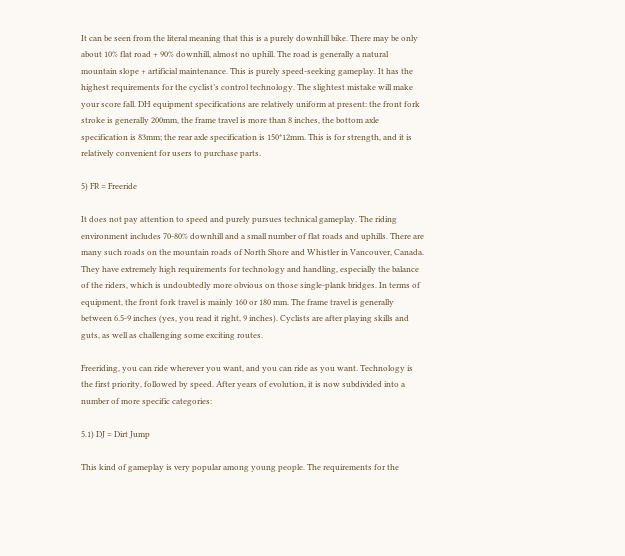It can be seen from the literal meaning that this is a purely downhill bike. There may be only about 10% flat road + 90% downhill, almost no uphill. The road is generally a natural mountain slope + artificial maintenance. This is purely speed-seeking gameplay. It has the highest requirements for the cyclist’s control technology. The slightest mistake will make your score fall. DH equipment specifications are relatively uniform at present: the front fork stroke is generally 200mm, the frame travel is more than 8 inches, the bottom axle specification is 83mm; the rear axle specification is 150*12mm. This is for strength, and it is relatively convenient for users to purchase parts.

5) FR = Freeride

It does not pay attention to speed and purely pursues technical gameplay. The riding environment includes 70-80% downhill and a small number of flat roads and uphills. There are many such roads on the mountain roads of North Shore and Whistler in Vancouver, Canada. They have extremely high requirements for technology and handling, especially the balance of the riders, which is undoubtedly more obvious on those single-plank bridges. In terms of equipment, the front fork travel is mainly 160 or 180 mm. The frame travel is generally between 6.5-9 inches (yes, you read it right, 9 inches). Cyclists are after playing skills and guts, as well as challenging some exciting routes.

Freeriding, you can ride wherever you want, and you can ride as you want. Technology is the first priority, followed by speed. After years of evolution, it is now subdivided into a number of more specific categories:

5.1) DJ = Dirt Jump

This kind of gameplay is very popular among young people. The requirements for the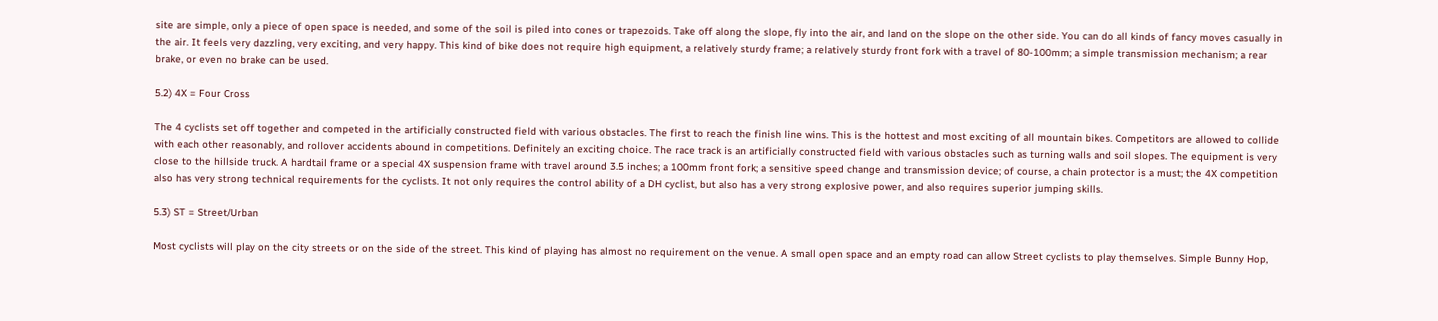site are simple, only a piece of open space is needed, and some of the soil is piled into cones or trapezoids. Take off along the slope, fly into the air, and land on the slope on the other side. You can do all kinds of fancy moves casually in the air. It feels very dazzling, very exciting, and very happy. This kind of bike does not require high equipment, a relatively sturdy frame; a relatively sturdy front fork with a travel of 80-100mm; a simple transmission mechanism; a rear brake, or even no brake can be used.

5.2) 4X = Four Cross

The 4 cyclists set off together and competed in the artificially constructed field with various obstacles. The first to reach the finish line wins. This is the hottest and most exciting of all mountain bikes. Competitors are allowed to collide with each other reasonably, and rollover accidents abound in competitions. Definitely an exciting choice. The race track is an artificially constructed field with various obstacles such as turning walls and soil slopes. The equipment is very close to the hillside truck. A hardtail frame or a special 4X suspension frame with travel around 3.5 inches; a 100mm front fork; a sensitive speed change and transmission device; of course, a chain protector is a must; the 4X competition also has very strong technical requirements for the cyclists. It not only requires the control ability of a DH cyclist, but also has a very strong explosive power, and also requires superior jumping skills.

5.3) ST = Street/Urban

Most cyclists will play on the city streets or on the side of the street. This kind of playing has almost no requirement on the venue. A small open space and an empty road can allow Street cyclists to play themselves. Simple Bunny Hop,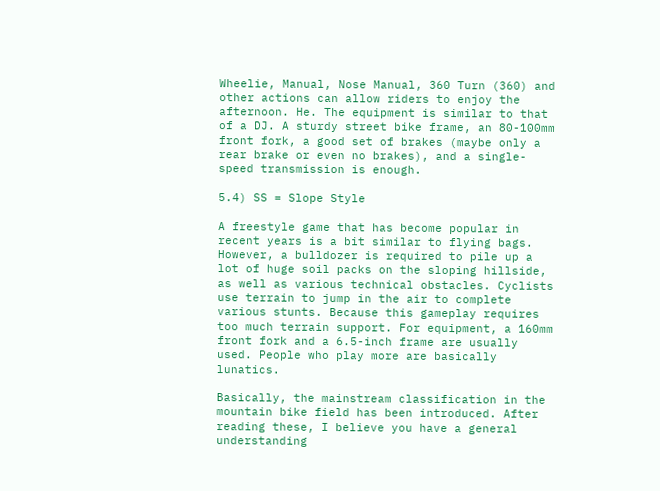Wheelie, Manual, Nose Manual, 360 Turn (360) and other actions can allow riders to enjoy the afternoon. He. The equipment is similar to that of a DJ. A sturdy street bike frame, an 80-100mm front fork, a good set of brakes (maybe only a rear brake or even no brakes), and a single-speed transmission is enough.

5.4) SS = Slope Style

A freestyle game that has become popular in recent years is a bit similar to flying bags. However, a bulldozer is required to pile up a lot of huge soil packs on the sloping hillside, as well as various technical obstacles. Cyclists use terrain to jump in the air to complete various stunts. Because this gameplay requires too much terrain support. For equipment, a 160mm front fork and a 6.5-inch frame are usually used. People who play more are basically lunatics.

Basically, the mainstream classification in the mountain bike field has been introduced. After reading these, I believe you have a general understanding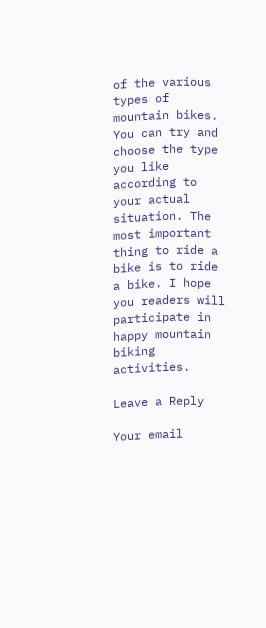of the various types of mountain bikes. You can try and choose the type you like according to your actual situation. The most important thing to ride a bike is to ride a bike. I hope you readers will participate in happy mountain biking activities.

Leave a Reply

Your email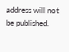address will not be published.